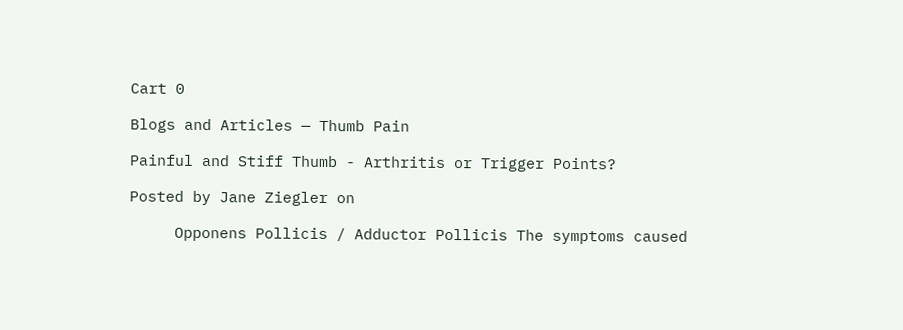Cart 0

Blogs and Articles — Thumb Pain

Painful and Stiff Thumb - Arthritis or Trigger Points?

Posted by Jane Ziegler on

     Opponens Pollicis / Adductor Pollicis The symptoms caused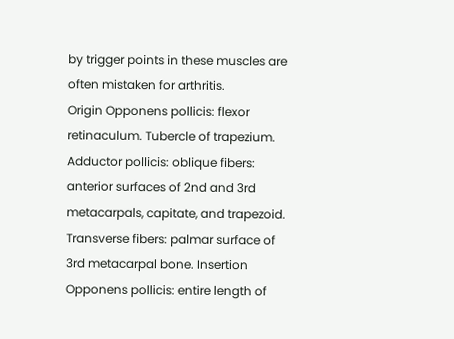by trigger points in these muscles are often mistaken for arthritis.          Origin Opponens pollicis: flexor retinaculum. Tubercle of trapezium. Adductor pollicis: oblique fibers: anterior surfaces of 2nd and 3rd metacarpals, capitate, and trapezoid. Transverse fibers: palmar surface of 3rd metacarpal bone. Insertion Opponens pollicis: entire length of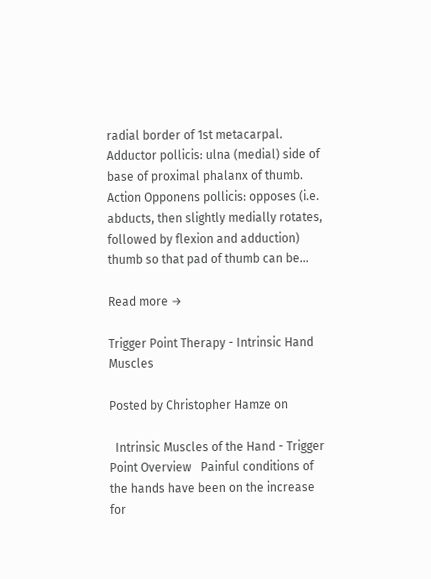radial border of 1st metacarpal. Adductor pollicis: ulna (medial) side of base of proximal phalanx of thumb. Action Opponens pollicis: opposes (i.e. abducts, then slightly medially rotates, followed by flexion and adduction) thumb so that pad of thumb can be...

Read more →

Trigger Point Therapy - Intrinsic Hand Muscles

Posted by Christopher Hamze on

  Intrinsic Muscles of the Hand - Trigger Point Overview   Painful conditions of the hands have been on the increase for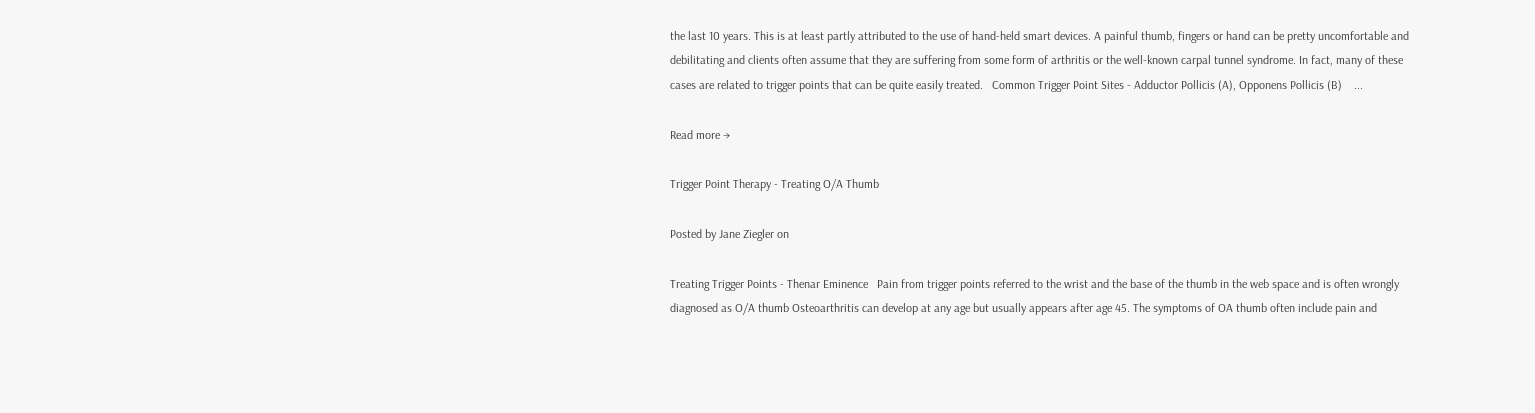the last 10 years. This is at least partly attributed to the use of hand-held smart devices. A painful thumb, fingers or hand can be pretty uncomfortable and debilitating and clients often assume that they are suffering from some form of arthritis or the well-known carpal tunnel syndrome. In fact, many of these cases are related to trigger points that can be quite easily treated.   Common Trigger Point Sites - Adductor Pollicis (A), Opponens Pollicis (B)    ...

Read more →

Trigger Point Therapy - Treating O/A Thumb

Posted by Jane Ziegler on

Treating Trigger Points - Thenar Eminence   Pain from trigger points referred to the wrist and the base of the thumb in the web space and is often wrongly diagnosed as O/A thumb Osteoarthritis can develop at any age but usually appears after age 45. The symptoms of OA thumb often include pain and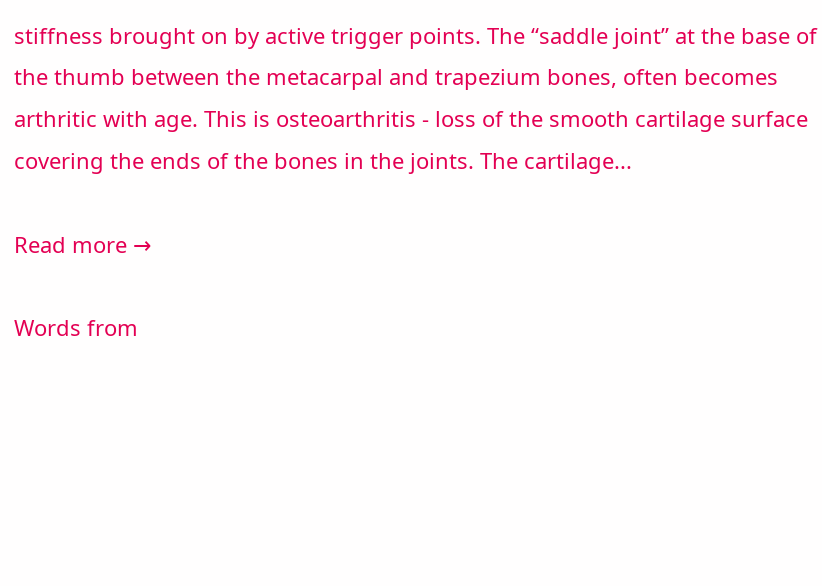stiffness brought on by active trigger points. The “saddle joint” at the base of the thumb between the metacarpal and trapezium bones, often becomes arthritic with age. This is osteoarthritis - loss of the smooth cartilage surface covering the ends of the bones in the joints. The cartilage...

Read more →

Words from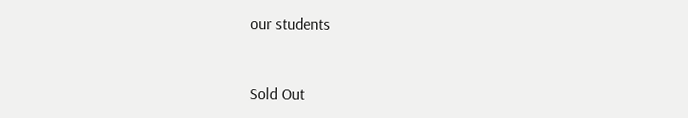our students



Sold Out